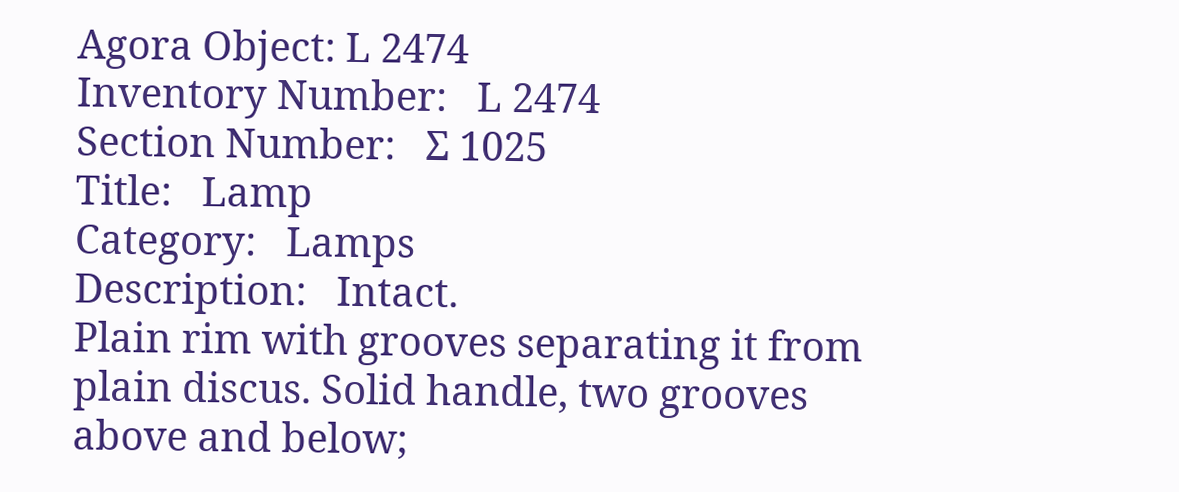Agora Object: L 2474
Inventory Number:   L 2474
Section Number:   Σ 1025
Title:   Lamp
Category:   Lamps
Description:   Intact.
Plain rim with grooves separating it from plain discus. Solid handle, two grooves above and below;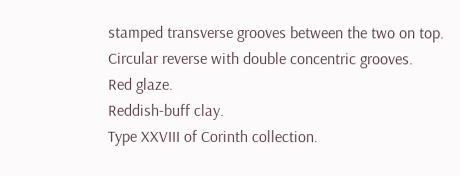stamped transverse grooves between the two on top.
Circular reverse with double concentric grooves.
Red glaze.
Reddish-buff clay.
Type XXVIII of Corinth collection.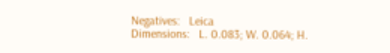Negatives:   Leica
Dimensions:   L. 0.083; W. 0.064; H.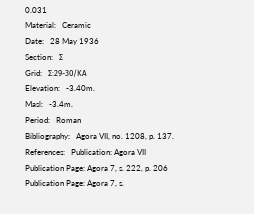0.031
Material:   Ceramic
Date:   28 May 1936
Section:   Σ
Grid:   Σ:29-30/ΚΑ
Elevation:   -3.40m.
Masl:   -3.4m.
Period:   Roman
Bibliography:   Agora VII, no. 1208, p. 137.
References:   Publication: Agora VII
Publication Page: Agora 7, s. 222, p. 206
Publication Page: Agora 7, s.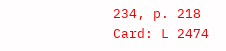234, p. 218
Card: L 2474